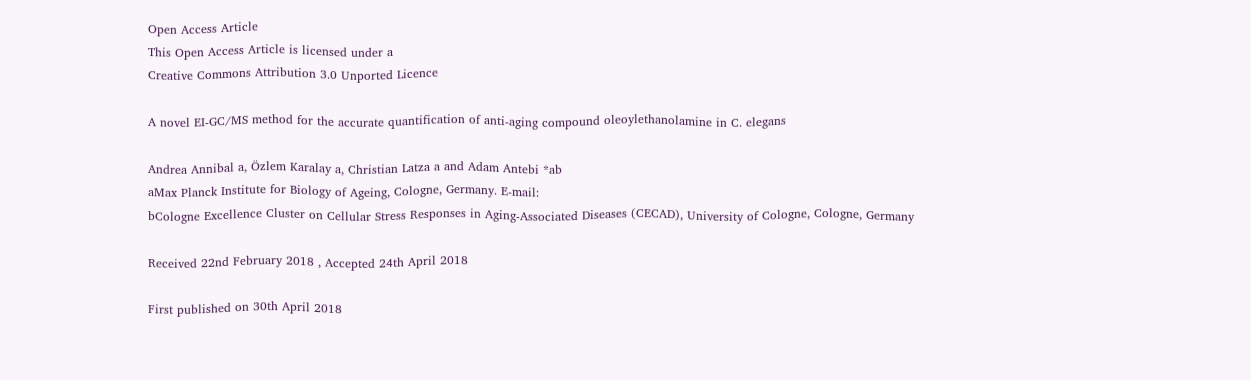Open Access Article
This Open Access Article is licensed under a
Creative Commons Attribution 3.0 Unported Licence

A novel EI-GC/MS method for the accurate quantification of anti-aging compound oleoylethanolamine in C. elegans

Andrea Annibal a, Özlem Karalay a, Christian Latza a and Adam Antebi *ab
aMax Planck Institute for Biology of Ageing, Cologne, Germany. E-mail:
bCologne Excellence Cluster on Cellular Stress Responses in Aging-Associated Diseases (CECAD), University of Cologne, Cologne, Germany

Received 22nd February 2018 , Accepted 24th April 2018

First published on 30th April 2018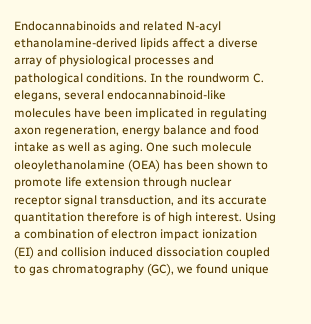Endocannabinoids and related N-acyl ethanolamine-derived lipids affect a diverse array of physiological processes and pathological conditions. In the roundworm C. elegans, several endocannabinoid-like molecules have been implicated in regulating axon regeneration, energy balance and food intake as well as aging. One such molecule oleoylethanolamine (OEA) has been shown to promote life extension through nuclear receptor signal transduction, and its accurate quantitation therefore is of high interest. Using a combination of electron impact ionization (EI) and collision induced dissociation coupled to gas chromatography (GC), we found unique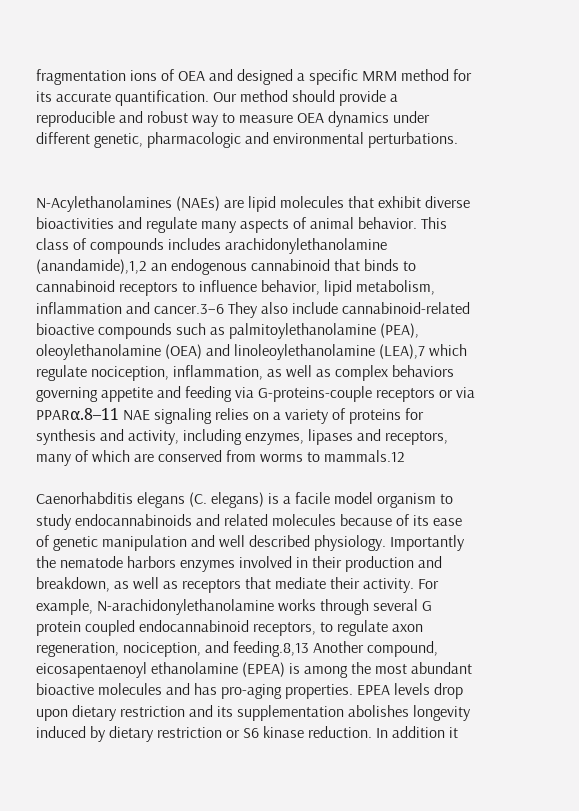fragmentation ions of OEA and designed a specific MRM method for its accurate quantification. Our method should provide a reproducible and robust way to measure OEA dynamics under different genetic, pharmacologic and environmental perturbations.


N-Acylethanolamines (NAEs) are lipid molecules that exhibit diverse bioactivities and regulate many aspects of animal behavior. This class of compounds includes arachidonylethanolamine (anandamide),1,2 an endogenous cannabinoid that binds to cannabinoid receptors to influence behavior, lipid metabolism, inflammation and cancer.3–6 They also include cannabinoid-related bioactive compounds such as palmitoylethanolamine (PEA), oleoylethanolamine (OEA) and linoleoylethanolamine (LEA),7 which regulate nociception, inflammation, as well as complex behaviors governing appetite and feeding via G-proteins-couple receptors or via PPARα.8–11 NAE signaling relies on a variety of proteins for synthesis and activity, including enzymes, lipases and receptors, many of which are conserved from worms to mammals.12

Caenorhabditis elegans (C. elegans) is a facile model organism to study endocannabinoids and related molecules because of its ease of genetic manipulation and well described physiology. Importantly the nematode harbors enzymes involved in their production and breakdown, as well as receptors that mediate their activity. For example, N-arachidonylethanolamine works through several G protein coupled endocannabinoid receptors, to regulate axon regeneration, nociception, and feeding.8,13 Another compound, eicosapentaenoyl ethanolamine (EPEA) is among the most abundant bioactive molecules and has pro-aging properties. EPEA levels drop upon dietary restriction and its supplementation abolishes longevity induced by dietary restriction or S6 kinase reduction. In addition it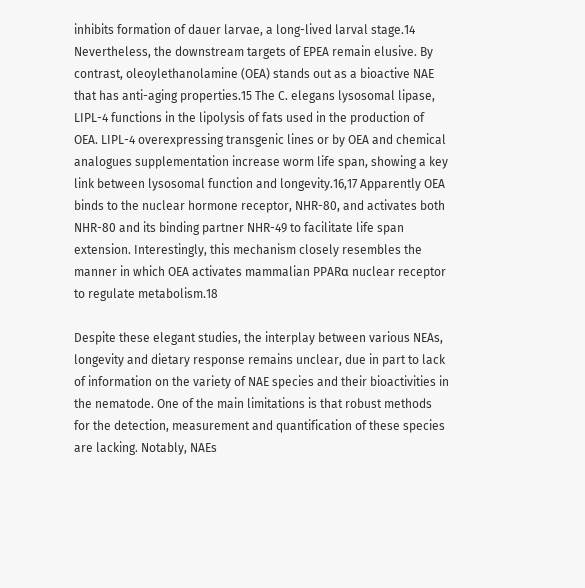inhibits formation of dauer larvae, a long-lived larval stage.14 Nevertheless, the downstream targets of EPEA remain elusive. By contrast, oleoylethanolamine (OEA) stands out as a bioactive NAE that has anti-aging properties.15 The C. elegans lysosomal lipase, LIPL-4 functions in the lipolysis of fats used in the production of OEA. LIPL-4 overexpressing transgenic lines or by OEA and chemical analogues supplementation increase worm life span, showing a key link between lysosomal function and longevity.16,17 Apparently OEA binds to the nuclear hormone receptor, NHR-80, and activates both NHR-80 and its binding partner NHR-49 to facilitate life span extension. Interestingly, this mechanism closely resembles the manner in which OEA activates mammalian PPARα nuclear receptor to regulate metabolism.18

Despite these elegant studies, the interplay between various NEAs, longevity and dietary response remains unclear, due in part to lack of information on the variety of NAE species and their bioactivities in the nematode. One of the main limitations is that robust methods for the detection, measurement and quantification of these species are lacking. Notably, NAEs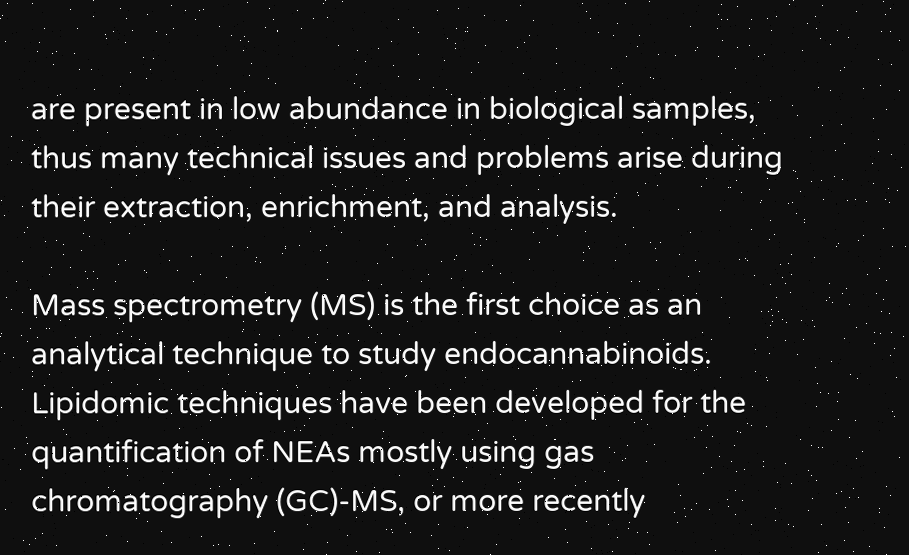are present in low abundance in biological samples, thus many technical issues and problems arise during their extraction, enrichment, and analysis.

Mass spectrometry (MS) is the first choice as an analytical technique to study endocannabinoids. Lipidomic techniques have been developed for the quantification of NEAs mostly using gas chromatography (GC)-MS, or more recently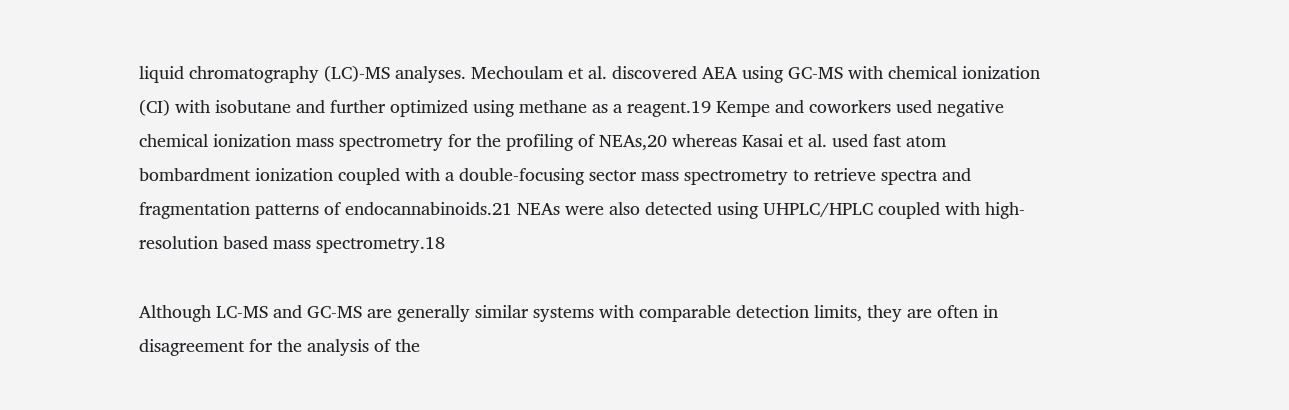liquid chromatography (LC)-MS analyses. Mechoulam et al. discovered AEA using GC-MS with chemical ionization (CI) with isobutane and further optimized using methane as a reagent.19 Kempe and coworkers used negative chemical ionization mass spectrometry for the profiling of NEAs,20 whereas Kasai et al. used fast atom bombardment ionization coupled with a double-focusing sector mass spectrometry to retrieve spectra and fragmentation patterns of endocannabinoids.21 NEAs were also detected using UHPLC/HPLC coupled with high-resolution based mass spectrometry.18

Although LC-MS and GC-MS are generally similar systems with comparable detection limits, they are often in disagreement for the analysis of the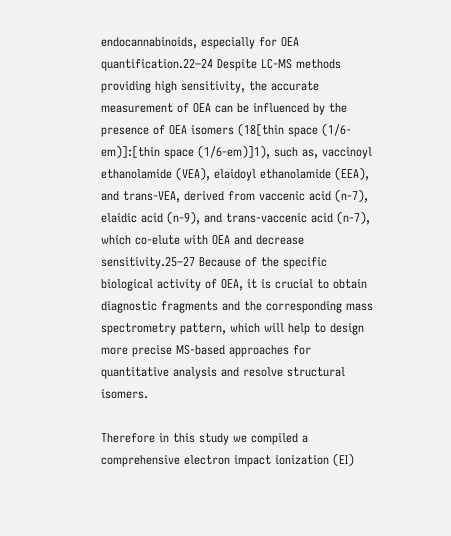endocannabinoids, especially for OEA quantification.22–24 Despite LC-MS methods providing high sensitivity, the accurate measurement of OEA can be influenced by the presence of OEA isomers (18[thin space (1/6-em)]:[thin space (1/6-em)]1), such as, vaccinoyl ethanolamide (VEA), elaidoyl ethanolamide (EEA), and trans-VEA, derived from vaccenic acid (n-7), elaidic acid (n-9), and trans-vaccenic acid (n-7), which co-elute with OEA and decrease sensitivity.25–27 Because of the specific biological activity of OEA, it is crucial to obtain diagnostic fragments and the corresponding mass spectrometry pattern, which will help to design more precise MS-based approaches for quantitative analysis and resolve structural isomers.

Therefore in this study we compiled a comprehensive electron impact ionization (EI)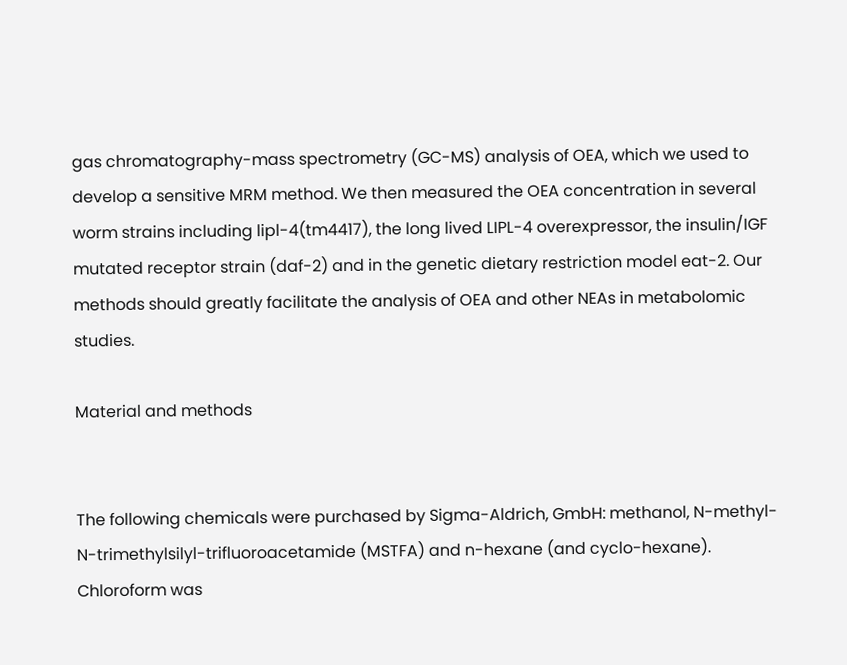gas chromatography-mass spectrometry (GC-MS) analysis of OEA, which we used to develop a sensitive MRM method. We then measured the OEA concentration in several worm strains including lipl-4(tm4417), the long lived LIPL-4 overexpressor, the insulin/IGF mutated receptor strain (daf-2) and in the genetic dietary restriction model eat-2. Our methods should greatly facilitate the analysis of OEA and other NEAs in metabolomic studies.

Material and methods


The following chemicals were purchased by Sigma-Aldrich, GmbH: methanol, N-methyl-N-trimethylsilyl-trifluoroacetamide (MSTFA) and n-hexane (and cyclo-hexane). Chloroform was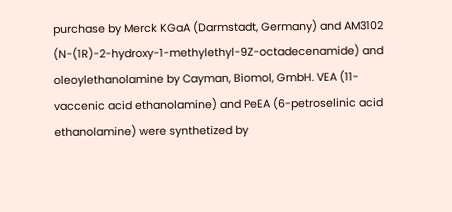purchase by Merck KGaA (Darmstadt, Germany) and AM3102 (N-(1R)-2-hydroxy-1-methylethyl-9Z-octadecenamide) and oleoylethanolamine by Cayman, Biomol, GmbH. VEA (11-vaccenic acid ethanolamine) and PeEA (6-petroselinic acid ethanolamine) were synthetized by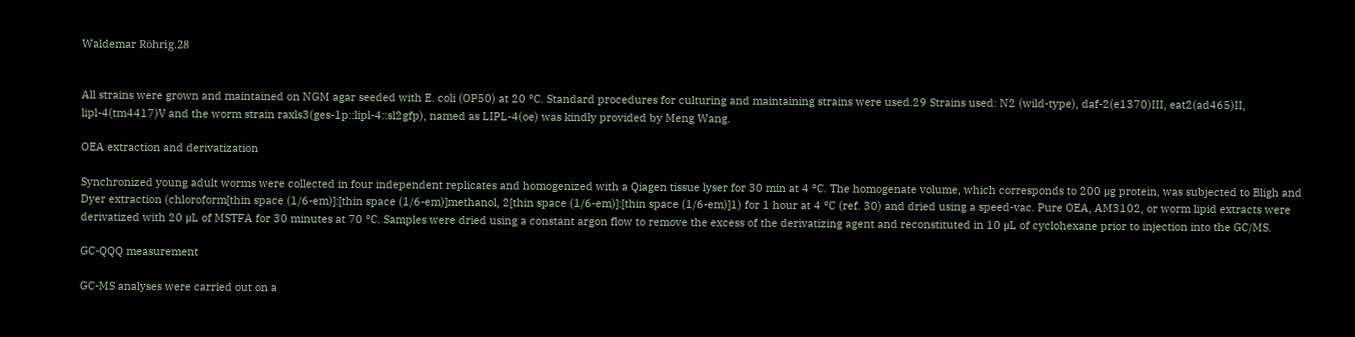Waldemar Röhrig.28


All strains were grown and maintained on NGM agar seeded with E. coli (OP50) at 20 °C. Standard procedures for culturing and maintaining strains were used.29 Strains used: N2 (wild-type), daf-2(e1370)III, eat2(ad465)II, lipl-4(tm4417)V and the worm strain raxls3(ges-1p::lipl-4::sl2gfp), named as LIPL-4(oe) was kindly provided by Meng Wang.

OEA extraction and derivatization

Synchronized young adult worms were collected in four independent replicates and homogenized with a Qiagen tissue lyser for 30 min at 4 °C. The homogenate volume, which corresponds to 200 μg protein, was subjected to Bligh and Dyer extraction (chloroform[thin space (1/6-em)]:[thin space (1/6-em)]methanol, 2[thin space (1/6-em)]:[thin space (1/6-em)]1) for 1 hour at 4 °C (ref. 30) and dried using a speed-vac. Pure OEA, AM3102, or worm lipid extracts were derivatized with 20 μL of MSTFA for 30 minutes at 70 °C. Samples were dried using a constant argon flow to remove the excess of the derivatizing agent and reconstituted in 10 μL of cyclohexane prior to injection into the GC/MS.

GC-QQQ measurement

GC-MS analyses were carried out on a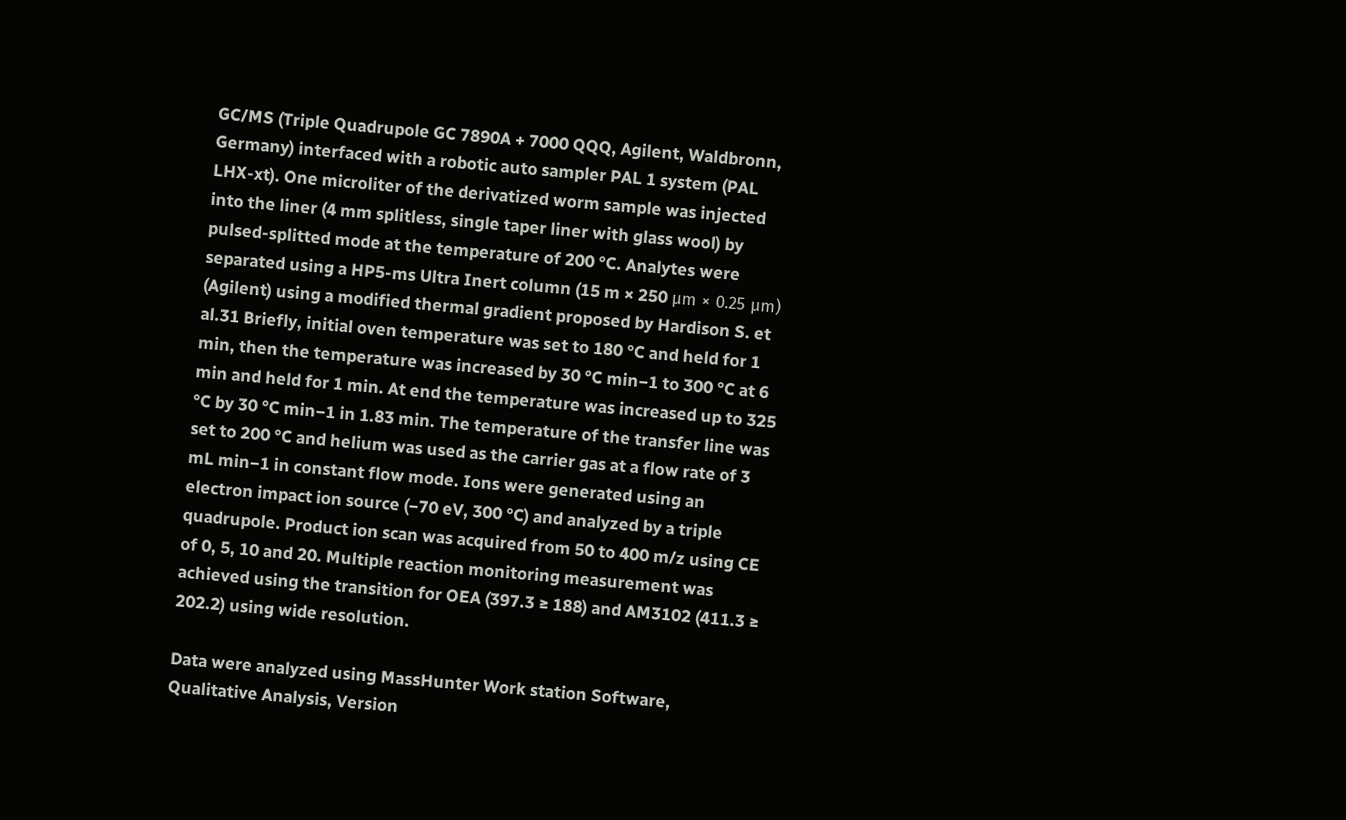GC/MS (Triple Quadrupole GC 7890A + 7000 QQQ, Agilent, Waldbronn, Germany) interfaced with a robotic auto sampler PAL 1 system (PAL LHX-xt). One microliter of the derivatized worm sample was injected into the liner (4 mm splitless, single taper liner with glass wool) by pulsed-splitted mode at the temperature of 200 °C. Analytes were separated using a HP5-ms Ultra Inert column (15 m × 250 μm × 0.25 μm) (Agilent) using a modified thermal gradient proposed by Hardison S. et al.31 Briefly, initial oven temperature was set to 180 °C and held for 1 min, then the temperature was increased by 30 °C min−1 to 300 °C at 6 min and held for 1 min. At end the temperature was increased up to 325 °C by 30 °C min−1 in 1.83 min. The temperature of the transfer line was set to 200 °C and helium was used as the carrier gas at a flow rate of 3 mL min−1 in constant flow mode. Ions were generated using an electron impact ion source (−70 eV, 300 °C) and analyzed by a triple quadrupole. Product ion scan was acquired from 50 to 400 m/z using CE of 0, 5, 10 and 20. Multiple reaction monitoring measurement was achieved using the transition for OEA (397.3 ≥ 188) and AM3102 (411.3 ≥ 202.2) using wide resolution.

Data were analyzed using MassHunter Work station Software, Qualitative Analysis, Version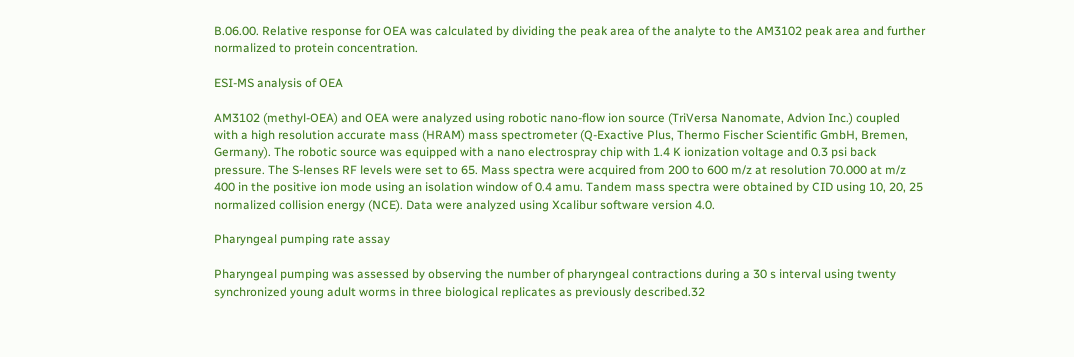B.06.00. Relative response for OEA was calculated by dividing the peak area of the analyte to the AM3102 peak area and further normalized to protein concentration.

ESI-MS analysis of OEA

AM3102 (methyl-OEA) and OEA were analyzed using robotic nano-flow ion source (TriVersa Nanomate, Advion Inc.) coupled with a high resolution accurate mass (HRAM) mass spectrometer (Q-Exactive Plus, Thermo Fischer Scientific GmbH, Bremen, Germany). The robotic source was equipped with a nano electrospray chip with 1.4 K ionization voltage and 0.3 psi back pressure. The S-lenses RF levels were set to 65. Mass spectra were acquired from 200 to 600 m/z at resolution 70.000 at m/z 400 in the positive ion mode using an isolation window of 0.4 amu. Tandem mass spectra were obtained by CID using 10, 20, 25 normalized collision energy (NCE). Data were analyzed using Xcalibur software version 4.0.

Pharyngeal pumping rate assay

Pharyngeal pumping was assessed by observing the number of pharyngeal contractions during a 30 s interval using twenty synchronized young adult worms in three biological replicates as previously described.32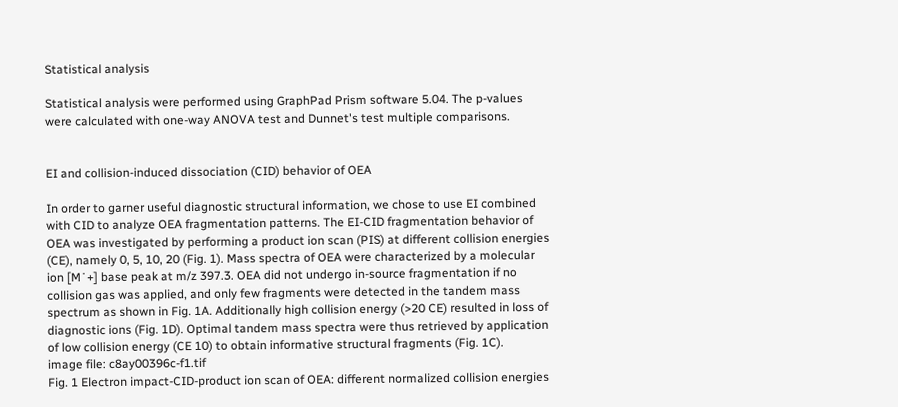Statistical analysis

Statistical analysis were performed using GraphPad Prism software 5.04. The p-values were calculated with one-way ANOVA test and Dunnet's test multiple comparisons.


EI and collision-induced dissociation (CID) behavior of OEA

In order to garner useful diagnostic structural information, we chose to use EI combined with CID to analyze OEA fragmentation patterns. The EI-CID fragmentation behavior of OEA was investigated by performing a product ion scan (PIS) at different collision energies (CE), namely 0, 5, 10, 20 (Fig. 1). Mass spectra of OEA were characterized by a molecular ion [M˙+] base peak at m/z 397.3. OEA did not undergo in-source fragmentation if no collision gas was applied, and only few fragments were detected in the tandem mass spectrum as shown in Fig. 1A. Additionally high collision energy (>20 CE) resulted in loss of diagnostic ions (Fig. 1D). Optimal tandem mass spectra were thus retrieved by application of low collision energy (CE 10) to obtain informative structural fragments (Fig. 1C).
image file: c8ay00396c-f1.tif
Fig. 1 Electron impact-CID-product ion scan of OEA: different normalized collision energies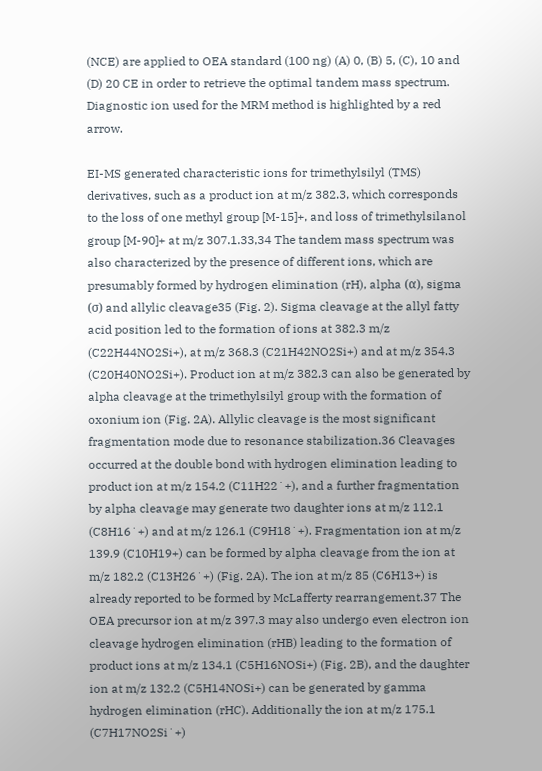(NCE) are applied to OEA standard (100 ng) (A) 0, (B) 5, (C), 10 and (D) 20 CE in order to retrieve the optimal tandem mass spectrum. Diagnostic ion used for the MRM method is highlighted by a red arrow.

EI-MS generated characteristic ions for trimethylsilyl (TMS) derivatives, such as a product ion at m/z 382.3, which corresponds to the loss of one methyl group [M-15]+, and loss of trimethylsilanol group [M-90]+ at m/z 307.1.33,34 The tandem mass spectrum was also characterized by the presence of different ions, which are presumably formed by hydrogen elimination (rH), alpha (α), sigma (σ) and allylic cleavage35 (Fig. 2). Sigma cleavage at the allyl fatty acid position led to the formation of ions at 382.3 m/z (C22H44NO2Si+), at m/z 368.3 (C21H42NO2Si+) and at m/z 354.3 (C20H40NO2Si+). Product ion at m/z 382.3 can also be generated by alpha cleavage at the trimethylsilyl group with the formation of oxonium ion (Fig. 2A). Allylic cleavage is the most significant fragmentation mode due to resonance stabilization.36 Cleavages occurred at the double bond with hydrogen elimination leading to product ion at m/z 154.2 (C11H22˙+), and a further fragmentation by alpha cleavage may generate two daughter ions at m/z 112.1 (C8H16˙+) and at m/z 126.1 (C9H18˙+). Fragmentation ion at m/z 139.9 (C10H19+) can be formed by alpha cleavage from the ion at m/z 182.2 (C13H26˙+) (Fig. 2A). The ion at m/z 85 (C6H13+) is already reported to be formed by McLafferty rearrangement.37 The OEA precursor ion at m/z 397.3 may also undergo even electron ion cleavage hydrogen elimination (rHB) leading to the formation of product ions at m/z 134.1 (C5H16NOSi+) (Fig. 2B), and the daughter ion at m/z 132.2 (C5H14NOSi+) can be generated by gamma hydrogen elimination (rHC). Additionally the ion at m/z 175.1 (C7H17NO2Si˙+)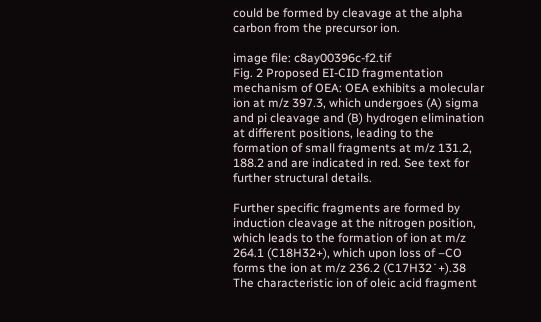could be formed by cleavage at the alpha carbon from the precursor ion.

image file: c8ay00396c-f2.tif
Fig. 2 Proposed EI-CID fragmentation mechanism of OEA: OEA exhibits a molecular ion at m/z 397.3, which undergoes (A) sigma and pi cleavage and (B) hydrogen elimination at different positions, leading to the formation of small fragments at m/z 131.2, 188.2 and are indicated in red. See text for further structural details.

Further specific fragments are formed by induction cleavage at the nitrogen position, which leads to the formation of ion at m/z 264.1 (C18H32+), which upon loss of –CO forms the ion at m/z 236.2 (C17H32˙+).38 The characteristic ion of oleic acid fragment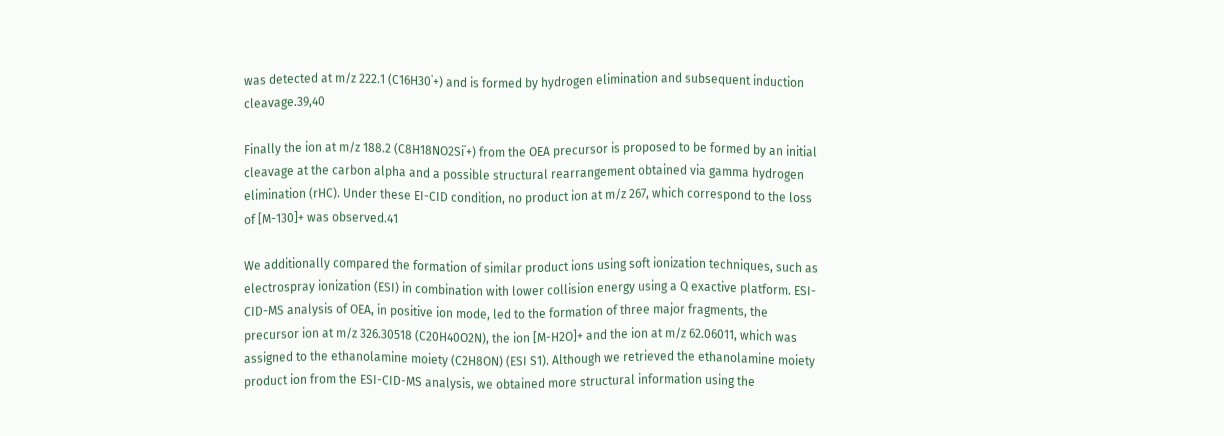was detected at m/z 222.1 (C16H30˙+) and is formed by hydrogen elimination and subsequent induction cleavage.39,40

Finally the ion at m/z 188.2 (C8H18NO2Si˙+) from the OEA precursor is proposed to be formed by an initial cleavage at the carbon alpha and a possible structural rearrangement obtained via gamma hydrogen elimination (rHC). Under these EI-CID condition, no product ion at m/z 267, which correspond to the loss of [M-130]+ was observed.41

We additionally compared the formation of similar product ions using soft ionization techniques, such as electrospray ionization (ESI) in combination with lower collision energy using a Q exactive platform. ESI-CID-MS analysis of OEA, in positive ion mode, led to the formation of three major fragments, the precursor ion at m/z 326.30518 (C20H40O2N), the ion [M-H2O]+ and the ion at m/z 62.06011, which was assigned to the ethanolamine moiety (C2H8ON) (ESI S1). Although we retrieved the ethanolamine moiety product ion from the ESI-CID-MS analysis, we obtained more structural information using the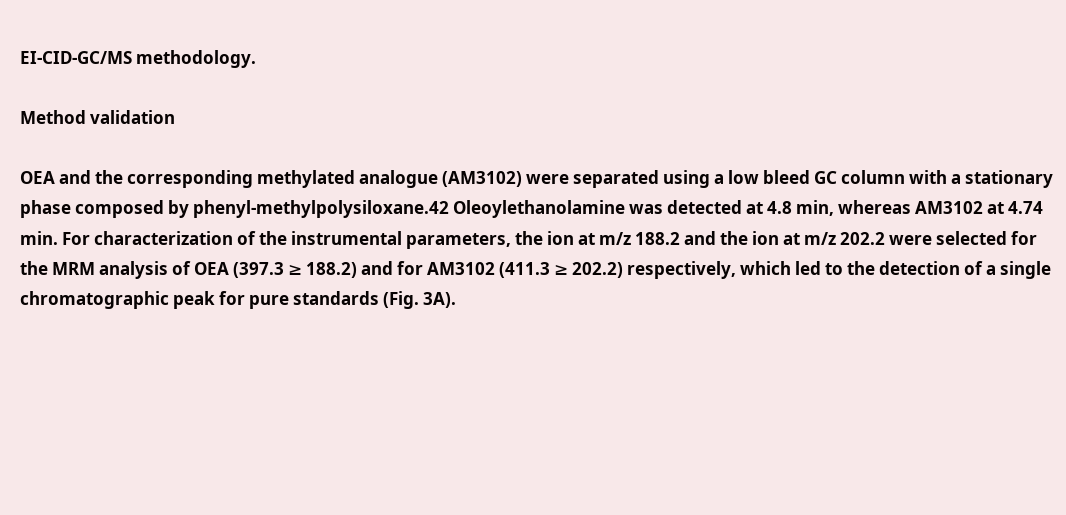EI-CID-GC/MS methodology.

Method validation

OEA and the corresponding methylated analogue (AM3102) were separated using a low bleed GC column with a stationary phase composed by phenyl-methylpolysiloxane.42 Oleoylethanolamine was detected at 4.8 min, whereas AM3102 at 4.74 min. For characterization of the instrumental parameters, the ion at m/z 188.2 and the ion at m/z 202.2 were selected for the MRM analysis of OEA (397.3 ≥ 188.2) and for AM3102 (411.3 ≥ 202.2) respectively, which led to the detection of a single chromatographic peak for pure standards (Fig. 3A).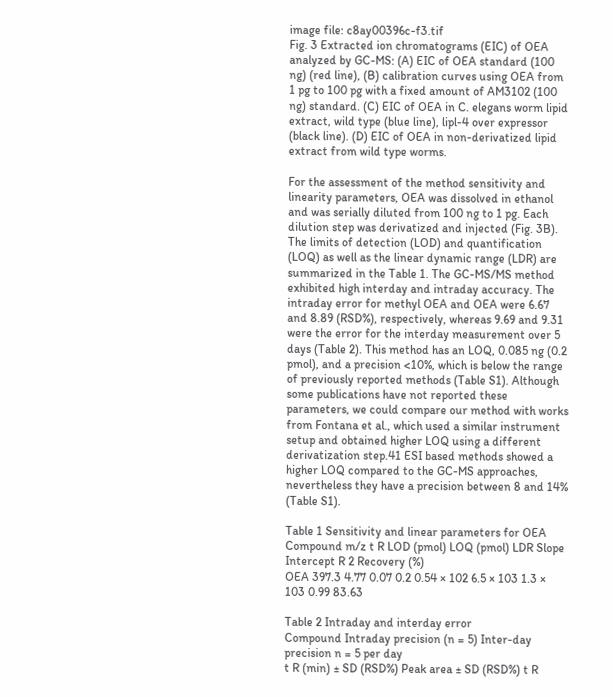image file: c8ay00396c-f3.tif
Fig. 3 Extracted ion chromatograms (EIC) of OEA analyzed by GC-MS: (A) EIC of OEA standard (100 ng) (red line), (B) calibration curves using OEA from 1 pg to 100 pg with a fixed amount of AM3102 (100 ng) standard. (C) EIC of OEA in C. elegans worm lipid extract, wild type (blue line), lipl-4 over expressor (black line). (D) EIC of OEA in non-derivatized lipid extract from wild type worms.

For the assessment of the method sensitivity and linearity parameters, OEA was dissolved in ethanol and was serially diluted from 100 ng to 1 pg. Each dilution step was derivatized and injected (Fig. 3B). The limits of detection (LOD) and quantification (LOQ) as well as the linear dynamic range (LDR) are summarized in the Table 1. The GC-MS/MS method exhibited high interday and intraday accuracy. The intraday error for methyl OEA and OEA were 6.67 and 8.89 (RSD%), respectively, whereas 9.69 and 9.31 were the error for the interday measurement over 5 days (Table 2). This method has an LOQ, 0.085 ng (0.2 pmol), and a precision <10%, which is below the range of previously reported methods (Table S1). Although some publications have not reported these parameters, we could compare our method with works from Fontana et al., which used a similar instrument setup and obtained higher LOQ using a different derivatization step.41 ESI based methods showed a higher LOQ compared to the GC-MS approaches, nevertheless they have a precision between 8 and 14% (Table S1).

Table 1 Sensitivity and linear parameters for OEA
Compound m/z t R LOD (pmol) LOQ (pmol) LDR Slope Intercept R 2 Recovery (%)
OEA 397.3 4.77 0.07 0.2 0.54 × 102 6.5 × 103 1.3 × 103 0.99 83.63

Table 2 Intraday and interday error
Compound Intraday precision (n = 5) Inter-day precision n = 5 per day
t R (min) ± SD (RSD%) Peak area ± SD (RSD%) t R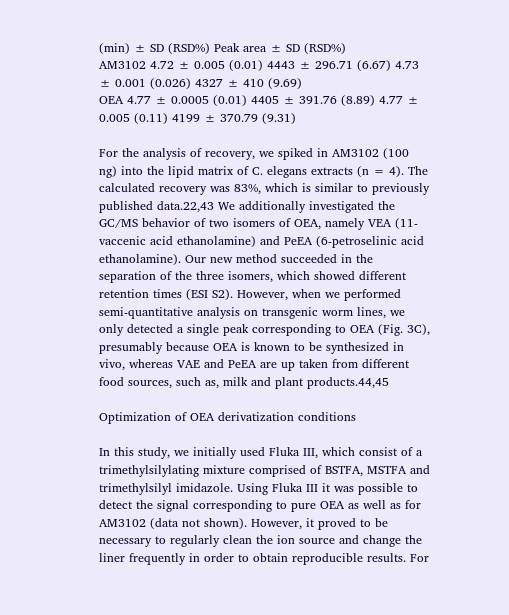(min) ± SD (RSD%) Peak area ± SD (RSD%)
AM3102 4.72 ± 0.005 (0.01) 4443 ± 296.71 (6.67) 4.73 ± 0.001 (0.026) 4327 ± 410 (9.69)
OEA 4.77 ± 0.0005 (0.01) 4405 ± 391.76 (8.89) 4.77 ± 0.005 (0.11) 4199 ± 370.79 (9.31)

For the analysis of recovery, we spiked in AM3102 (100 ng) into the lipid matrix of C. elegans extracts (n = 4). The calculated recovery was 83%, which is similar to previously published data.22,43 We additionally investigated the GC/MS behavior of two isomers of OEA, namely VEA (11-vaccenic acid ethanolamine) and PeEA (6-petroselinic acid ethanolamine). Our new method succeeded in the separation of the three isomers, which showed different retention times (ESI S2). However, when we performed semi-quantitative analysis on transgenic worm lines, we only detected a single peak corresponding to OEA (Fig. 3C), presumably because OEA is known to be synthesized in vivo, whereas VAE and PeEA are up taken from different food sources, such as, milk and plant products.44,45

Optimization of OEA derivatization conditions

In this study, we initially used Fluka III, which consist of a trimethylsilylating mixture comprised of BSTFA, MSTFA and trimethylsilyl imidazole. Using Fluka III it was possible to detect the signal corresponding to pure OEA as well as for AM3102 (data not shown). However, it proved to be necessary to regularly clean the ion source and change the liner frequently in order to obtain reproducible results. For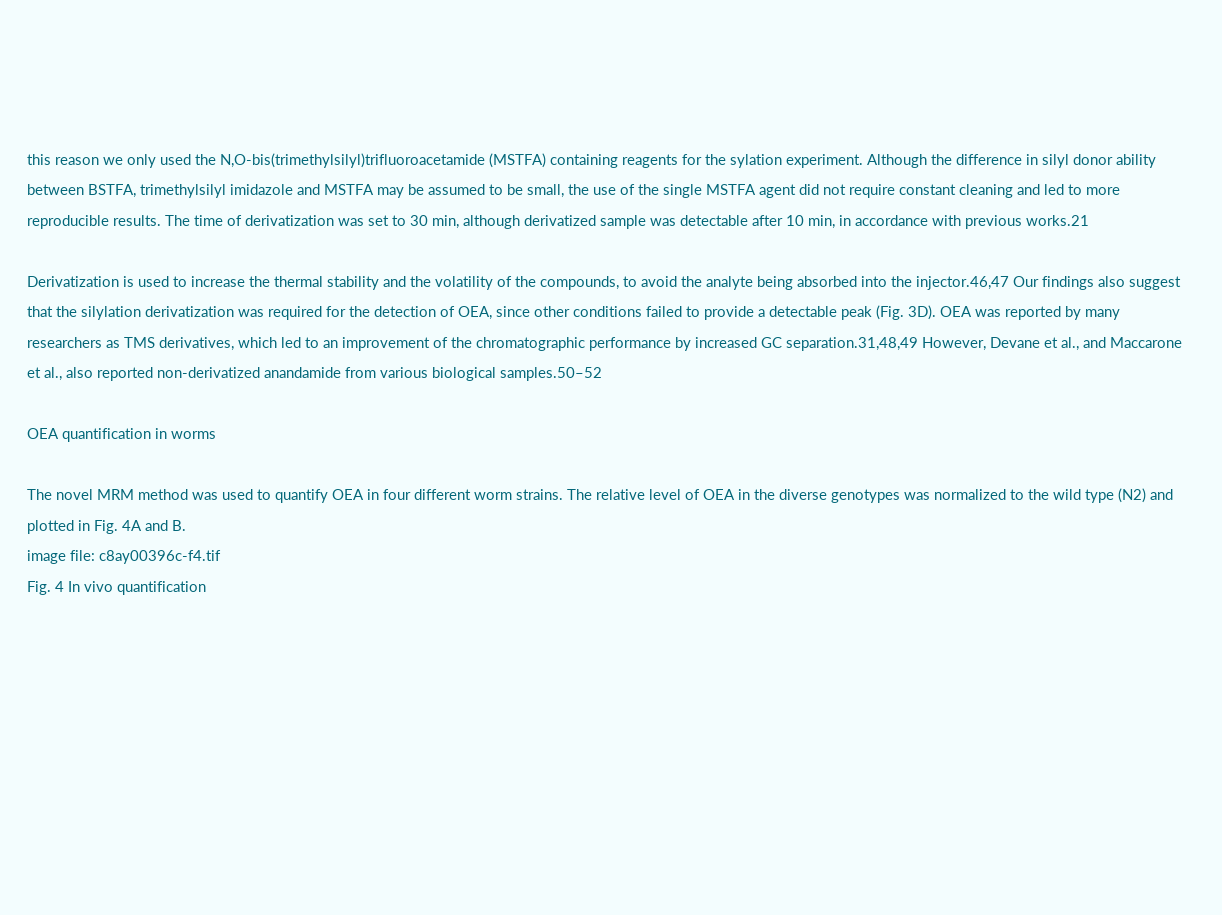this reason we only used the N,O-bis(trimethylsilyl)trifluoroacetamide (MSTFA) containing reagents for the sylation experiment. Although the difference in silyl donor ability between BSTFA, trimethylsilyl imidazole and MSTFA may be assumed to be small, the use of the single MSTFA agent did not require constant cleaning and led to more reproducible results. The time of derivatization was set to 30 min, although derivatized sample was detectable after 10 min, in accordance with previous works.21

Derivatization is used to increase the thermal stability and the volatility of the compounds, to avoid the analyte being absorbed into the injector.46,47 Our findings also suggest that the silylation derivatization was required for the detection of OEA, since other conditions failed to provide a detectable peak (Fig. 3D). OEA was reported by many researchers as TMS derivatives, which led to an improvement of the chromatographic performance by increased GC separation.31,48,49 However, Devane et al., and Maccarone et al., also reported non-derivatized anandamide from various biological samples.50–52

OEA quantification in worms

The novel MRM method was used to quantify OEA in four different worm strains. The relative level of OEA in the diverse genotypes was normalized to the wild type (N2) and plotted in Fig. 4A and B.
image file: c8ay00396c-f4.tif
Fig. 4 In vivo quantification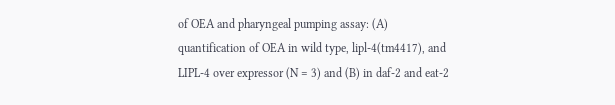of OEA and pharyngeal pumping assay: (A) quantification of OEA in wild type, lipl-4(tm4417), and LIPL-4 over expressor (N = 3) and (B) in daf-2 and eat-2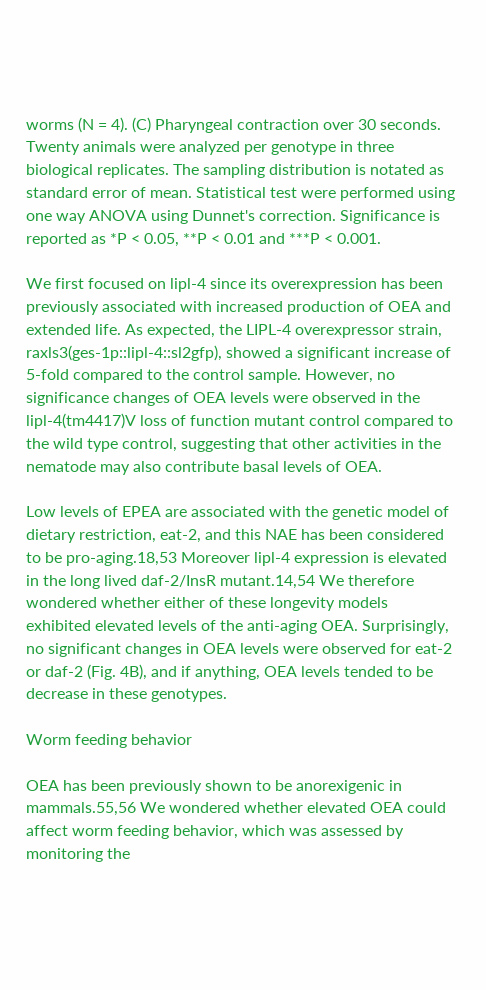worms (N = 4). (C) Pharyngeal contraction over 30 seconds. Twenty animals were analyzed per genotype in three biological replicates. The sampling distribution is notated as standard error of mean. Statistical test were performed using one way ANOVA using Dunnet's correction. Significance is reported as *P < 0.05, **P < 0.01 and ***P < 0.001.

We first focused on lipl-4 since its overexpression has been previously associated with increased production of OEA and extended life. As expected, the LIPL-4 overexpressor strain, raxls3(ges-1p::lipl-4::sl2gfp), showed a significant increase of 5-fold compared to the control sample. However, no significance changes of OEA levels were observed in the lipl-4(tm4417)V loss of function mutant control compared to the wild type control, suggesting that other activities in the nematode may also contribute basal levels of OEA.

Low levels of EPEA are associated with the genetic model of dietary restriction, eat-2, and this NAE has been considered to be pro-aging.18,53 Moreover lipl-4 expression is elevated in the long lived daf-2/InsR mutant.14,54 We therefore wondered whether either of these longevity models exhibited elevated levels of the anti-aging OEA. Surprisingly, no significant changes in OEA levels were observed for eat-2 or daf-2 (Fig. 4B), and if anything, OEA levels tended to be decrease in these genotypes.

Worm feeding behavior

OEA has been previously shown to be anorexigenic in mammals.55,56 We wondered whether elevated OEA could affect worm feeding behavior, which was assessed by monitoring the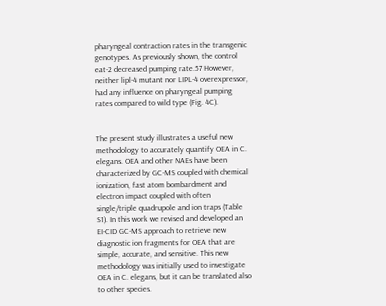pharyngeal contraction rates in the transgenic genotypes. As previously shown, the control eat-2 decreased pumping rate.57 However, neither lipl-4 mutant nor LIPL-4 overexpressor, had any influence on pharyngeal pumping rates compared to wild type (Fig. 4C).


The present study illustrates a useful new methodology to accurately quantify OEA in C. elegans. OEA and other NAEs have been characterized by GC-MS coupled with chemical ionization, fast atom bombardment and electron impact coupled with often single/triple quadrupole and ion traps (Table S1). In this work we revised and developed an EI-CID GC-MS approach to retrieve new diagnostic ion fragments for OEA that are simple, accurate, and sensitive. This new methodology was initially used to investigate OEA in C. elegans, but it can be translated also to other species.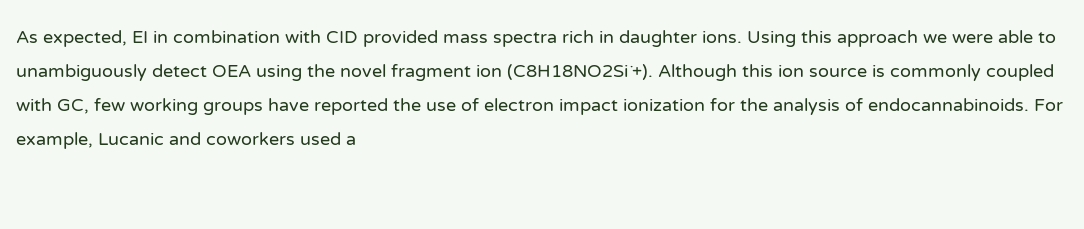As expected, EI in combination with CID provided mass spectra rich in daughter ions. Using this approach we were able to unambiguously detect OEA using the novel fragment ion (C8H18NO2Si˙+). Although this ion source is commonly coupled with GC, few working groups have reported the use of electron impact ionization for the analysis of endocannabinoids. For example, Lucanic and coworkers used a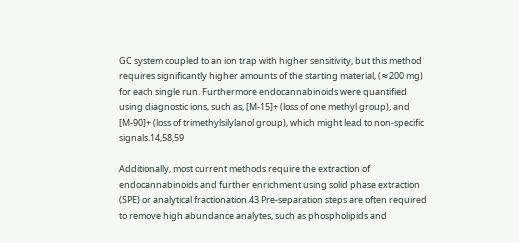GC system coupled to an ion trap with higher sensitivity, but this method requires significantly higher amounts of the starting material, (≈200 mg) for each single run. Furthermore endocannabinoids were quantified using diagnostic ions, such as, [M-15]+ (loss of one methyl group), and [M-90]+ (loss of trimethylsilylanol group), which might lead to non-specific signals.14,58,59

Additionally, most current methods require the extraction of endocannabinoids and further enrichment using solid phase extraction (SPE) or analytical fractionation.43 Pre-separation steps are often required to remove high abundance analytes, such as phospholipids and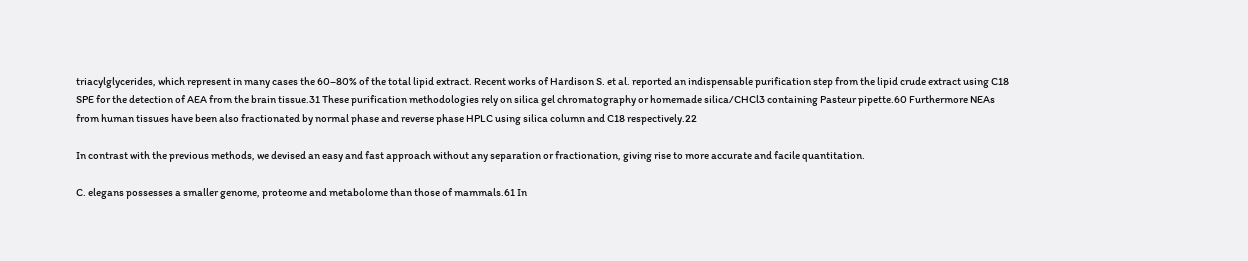triacylglycerides, which represent in many cases the 60–80% of the total lipid extract. Recent works of Hardison S. et al. reported an indispensable purification step from the lipid crude extract using C18 SPE for the detection of AEA from the brain tissue.31 These purification methodologies rely on silica gel chromatography or homemade silica/CHCl3 containing Pasteur pipette.60 Furthermore NEAs from human tissues have been also fractionated by normal phase and reverse phase HPLC using silica column and C18 respectively.22

In contrast with the previous methods, we devised an easy and fast approach without any separation or fractionation, giving rise to more accurate and facile quantitation.

C. elegans possesses a smaller genome, proteome and metabolome than those of mammals.61 In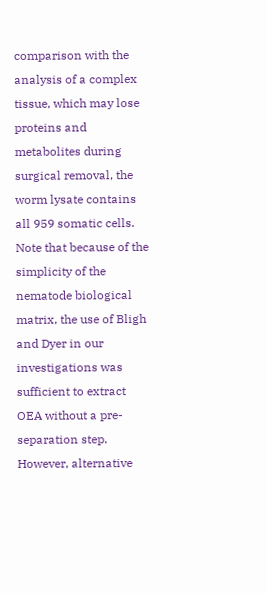comparison with the analysis of a complex tissue, which may lose proteins and metabolites during surgical removal, the worm lysate contains all 959 somatic cells. Note that because of the simplicity of the nematode biological matrix, the use of Bligh and Dyer in our investigations was sufficient to extract OEA without a pre-separation step. However, alternative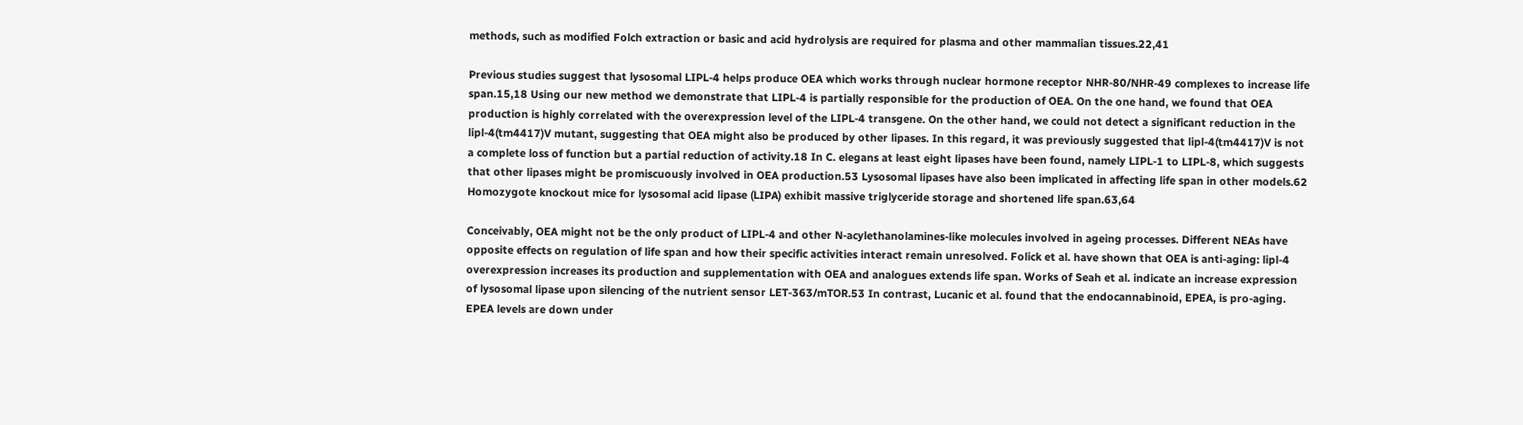methods, such as modified Folch extraction or basic and acid hydrolysis are required for plasma and other mammalian tissues.22,41

Previous studies suggest that lysosomal LIPL-4 helps produce OEA which works through nuclear hormone receptor NHR-80/NHR-49 complexes to increase life span.15,18 Using our new method we demonstrate that LIPL-4 is partially responsible for the production of OEA. On the one hand, we found that OEA production is highly correlated with the overexpression level of the LIPL-4 transgene. On the other hand, we could not detect a significant reduction in the lipl-4(tm4417)V mutant, suggesting that OEA might also be produced by other lipases. In this regard, it was previously suggested that lipl-4(tm4417)V is not a complete loss of function but a partial reduction of activity.18 In C. elegans at least eight lipases have been found, namely LIPL-1 to LIPL-8, which suggests that other lipases might be promiscuously involved in OEA production.53 Lysosomal lipases have also been implicated in affecting life span in other models.62 Homozygote knockout mice for lysosomal acid lipase (LIPA) exhibit massive triglyceride storage and shortened life span.63,64

Conceivably, OEA might not be the only product of LIPL-4 and other N-acylethanolamines-like molecules involved in ageing processes. Different NEAs have opposite effects on regulation of life span and how their specific activities interact remain unresolved. Folick et al. have shown that OEA is anti-aging: lipl-4 overexpression increases its production and supplementation with OEA and analogues extends life span. Works of Seah et al. indicate an increase expression of lysosomal lipase upon silencing of the nutrient sensor LET-363/mTOR.53 In contrast, Lucanic et al. found that the endocannabinoid, EPEA, is pro-aging. EPEA levels are down under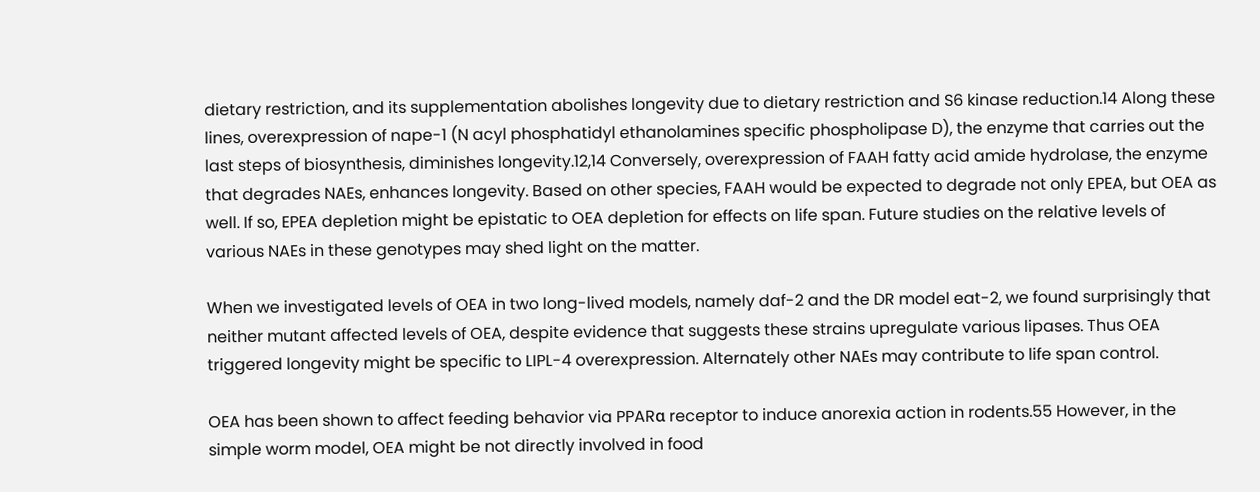dietary restriction, and its supplementation abolishes longevity due to dietary restriction and S6 kinase reduction.14 Along these lines, overexpression of nape-1 (N acyl phosphatidyl ethanolamines specific phospholipase D), the enzyme that carries out the last steps of biosynthesis, diminishes longevity.12,14 Conversely, overexpression of FAAH fatty acid amide hydrolase, the enzyme that degrades NAEs, enhances longevity. Based on other species, FAAH would be expected to degrade not only EPEA, but OEA as well. If so, EPEA depletion might be epistatic to OEA depletion for effects on life span. Future studies on the relative levels of various NAEs in these genotypes may shed light on the matter.

When we investigated levels of OEA in two long-lived models, namely daf-2 and the DR model eat-2, we found surprisingly that neither mutant affected levels of OEA, despite evidence that suggests these strains upregulate various lipases. Thus OEA triggered longevity might be specific to LIPL-4 overexpression. Alternately other NAEs may contribute to life span control.

OEA has been shown to affect feeding behavior via PPARα receptor to induce anorexia action in rodents.55 However, in the simple worm model, OEA might be not directly involved in food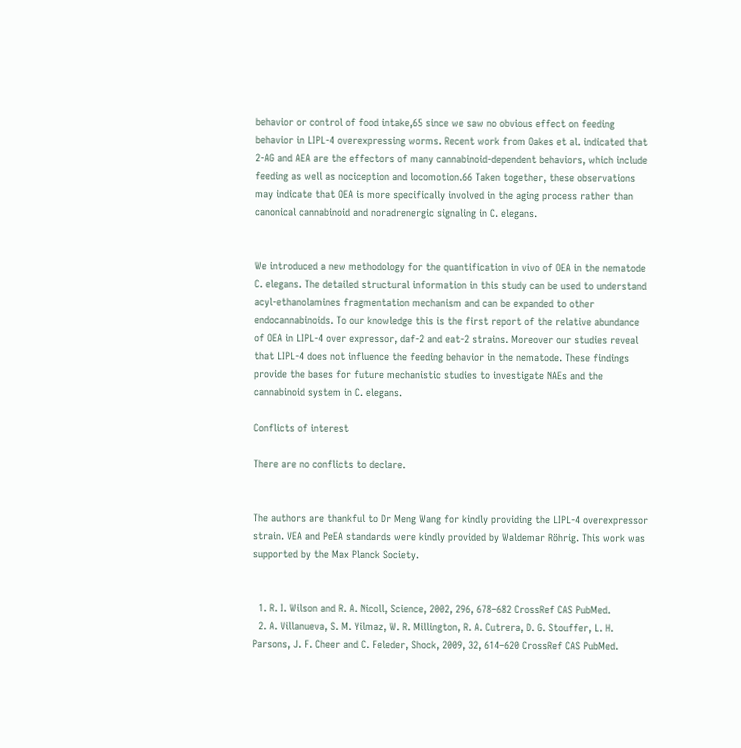behavior or control of food intake,65 since we saw no obvious effect on feeding behavior in LIPL-4 overexpressing worms. Recent work from Oakes et al. indicated that 2-AG and AEA are the effectors of many cannabinoid-dependent behaviors, which include feeding as well as nociception and locomotion.66 Taken together, these observations may indicate that OEA is more specifically involved in the aging process rather than canonical cannabinoid and noradrenergic signaling in C. elegans.


We introduced a new methodology for the quantification in vivo of OEA in the nematode C. elegans. The detailed structural information in this study can be used to understand acyl-ethanolamines fragmentation mechanism and can be expanded to other endocannabinoids. To our knowledge this is the first report of the relative abundance of OEA in LIPL-4 over expressor, daf-2 and eat-2 strains. Moreover our studies reveal that LIPL-4 does not influence the feeding behavior in the nematode. These findings provide the bases for future mechanistic studies to investigate NAEs and the cannabinoid system in C. elegans.

Conflicts of interest

There are no conflicts to declare.


The authors are thankful to Dr Meng Wang for kindly providing the LIPL-4 overexpressor strain. VEA and PeEA standards were kindly provided by Waldemar Röhrig. This work was supported by the Max Planck Society.


  1. R. I. Wilson and R. A. Nicoll, Science, 2002, 296, 678–682 CrossRef CAS PubMed.
  2. A. Villanueva, S. M. Yilmaz, W. R. Millington, R. A. Cutrera, D. G. Stouffer, L. H. Parsons, J. F. Cheer and C. Feleder, Shock, 2009, 32, 614–620 CrossRef CAS PubMed.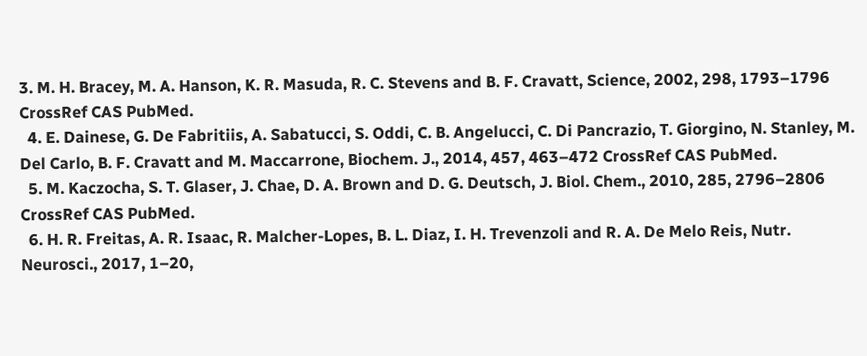3. M. H. Bracey, M. A. Hanson, K. R. Masuda, R. C. Stevens and B. F. Cravatt, Science, 2002, 298, 1793–1796 CrossRef CAS PubMed.
  4. E. Dainese, G. De Fabritiis, A. Sabatucci, S. Oddi, C. B. Angelucci, C. Di Pancrazio, T. Giorgino, N. Stanley, M. Del Carlo, B. F. Cravatt and M. Maccarrone, Biochem. J., 2014, 457, 463–472 CrossRef CAS PubMed.
  5. M. Kaczocha, S. T. Glaser, J. Chae, D. A. Brown and D. G. Deutsch, J. Biol. Chem., 2010, 285, 2796–2806 CrossRef CAS PubMed.
  6. H. R. Freitas, A. R. Isaac, R. Malcher-Lopes, B. L. Diaz, I. H. Trevenzoli and R. A. De Melo Reis, Nutr. Neurosci., 2017, 1–20,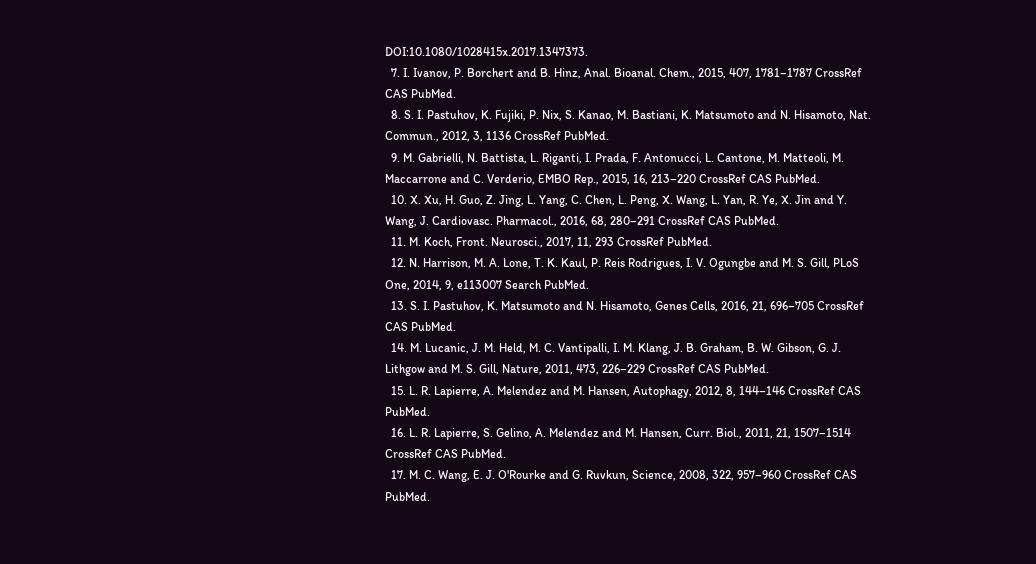DOI:10.1080/1028415x.2017.1347373.
  7. I. Ivanov, P. Borchert and B. Hinz, Anal. Bioanal. Chem., 2015, 407, 1781–1787 CrossRef CAS PubMed.
  8. S. I. Pastuhov, K. Fujiki, P. Nix, S. Kanao, M. Bastiani, K. Matsumoto and N. Hisamoto, Nat. Commun., 2012, 3, 1136 CrossRef PubMed.
  9. M. Gabrielli, N. Battista, L. Riganti, I. Prada, F. Antonucci, L. Cantone, M. Matteoli, M. Maccarrone and C. Verderio, EMBO Rep., 2015, 16, 213–220 CrossRef CAS PubMed.
  10. X. Xu, H. Guo, Z. Jing, L. Yang, C. Chen, L. Peng, X. Wang, L. Yan, R. Ye, X. Jin and Y. Wang, J. Cardiovasc. Pharmacol., 2016, 68, 280–291 CrossRef CAS PubMed.
  11. M. Koch, Front. Neurosci., 2017, 11, 293 CrossRef PubMed.
  12. N. Harrison, M. A. Lone, T. K. Kaul, P. Reis Rodrigues, I. V. Ogungbe and M. S. Gill, PLoS One, 2014, 9, e113007 Search PubMed.
  13. S. I. Pastuhov, K. Matsumoto and N. Hisamoto, Genes Cells, 2016, 21, 696–705 CrossRef CAS PubMed.
  14. M. Lucanic, J. M. Held, M. C. Vantipalli, I. M. Klang, J. B. Graham, B. W. Gibson, G. J. Lithgow and M. S. Gill, Nature, 2011, 473, 226–229 CrossRef CAS PubMed.
  15. L. R. Lapierre, A. Melendez and M. Hansen, Autophagy, 2012, 8, 144–146 CrossRef CAS PubMed.
  16. L. R. Lapierre, S. Gelino, A. Melendez and M. Hansen, Curr. Biol., 2011, 21, 1507–1514 CrossRef CAS PubMed.
  17. M. C. Wang, E. J. O'Rourke and G. Ruvkun, Science, 2008, 322, 957–960 CrossRef CAS PubMed.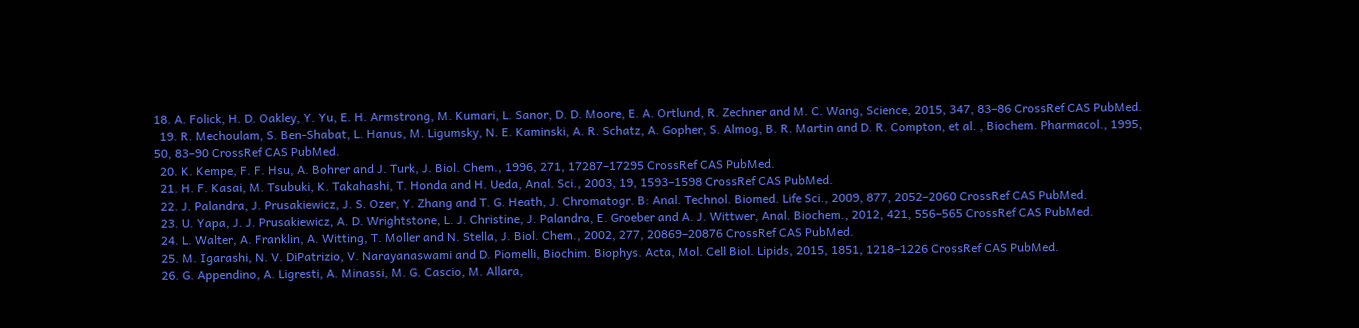18. A. Folick, H. D. Oakley, Y. Yu, E. H. Armstrong, M. Kumari, L. Sanor, D. D. Moore, E. A. Ortlund, R. Zechner and M. C. Wang, Science, 2015, 347, 83–86 CrossRef CAS PubMed.
  19. R. Mechoulam, S. Ben-Shabat, L. Hanus, M. Ligumsky, N. E. Kaminski, A. R. Schatz, A. Gopher, S. Almog, B. R. Martin and D. R. Compton, et al. , Biochem. Pharmacol., 1995, 50, 83–90 CrossRef CAS PubMed.
  20. K. Kempe, F. F. Hsu, A. Bohrer and J. Turk, J. Biol. Chem., 1996, 271, 17287–17295 CrossRef CAS PubMed.
  21. H. F. Kasai, M. Tsubuki, K. Takahashi, T. Honda and H. Ueda, Anal. Sci., 2003, 19, 1593–1598 CrossRef CAS PubMed.
  22. J. Palandra, J. Prusakiewicz, J. S. Ozer, Y. Zhang and T. G. Heath, J. Chromatogr. B: Anal. Technol. Biomed. Life Sci., 2009, 877, 2052–2060 CrossRef CAS PubMed.
  23. U. Yapa, J. J. Prusakiewicz, A. D. Wrightstone, L. J. Christine, J. Palandra, E. Groeber and A. J. Wittwer, Anal. Biochem., 2012, 421, 556–565 CrossRef CAS PubMed.
  24. L. Walter, A. Franklin, A. Witting, T. Moller and N. Stella, J. Biol. Chem., 2002, 277, 20869–20876 CrossRef CAS PubMed.
  25. M. Igarashi, N. V. DiPatrizio, V. Narayanaswami and D. Piomelli, Biochim. Biophys. Acta, Mol. Cell Biol. Lipids, 2015, 1851, 1218–1226 CrossRef CAS PubMed.
  26. G. Appendino, A. Ligresti, A. Minassi, M. G. Cascio, M. Allara,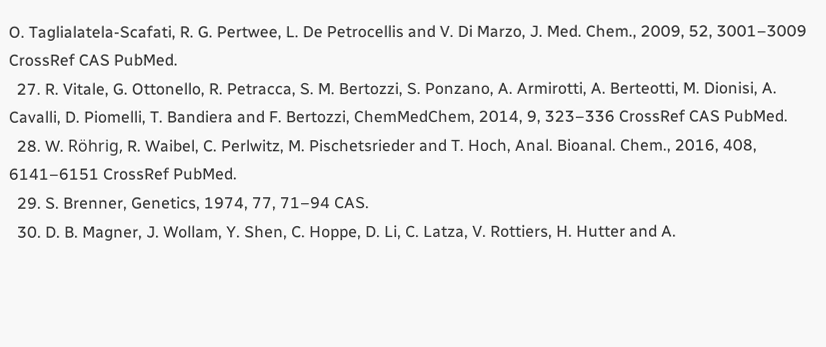O. Taglialatela-Scafati, R. G. Pertwee, L. De Petrocellis and V. Di Marzo, J. Med. Chem., 2009, 52, 3001–3009 CrossRef CAS PubMed.
  27. R. Vitale, G. Ottonello, R. Petracca, S. M. Bertozzi, S. Ponzano, A. Armirotti, A. Berteotti, M. Dionisi, A. Cavalli, D. Piomelli, T. Bandiera and F. Bertozzi, ChemMedChem, 2014, 9, 323–336 CrossRef CAS PubMed.
  28. W. Röhrig, R. Waibel, C. Perlwitz, M. Pischetsrieder and T. Hoch, Anal. Bioanal. Chem., 2016, 408, 6141–6151 CrossRef PubMed.
  29. S. Brenner, Genetics, 1974, 77, 71–94 CAS.
  30. D. B. Magner, J. Wollam, Y. Shen, C. Hoppe, D. Li, C. Latza, V. Rottiers, H. Hutter and A.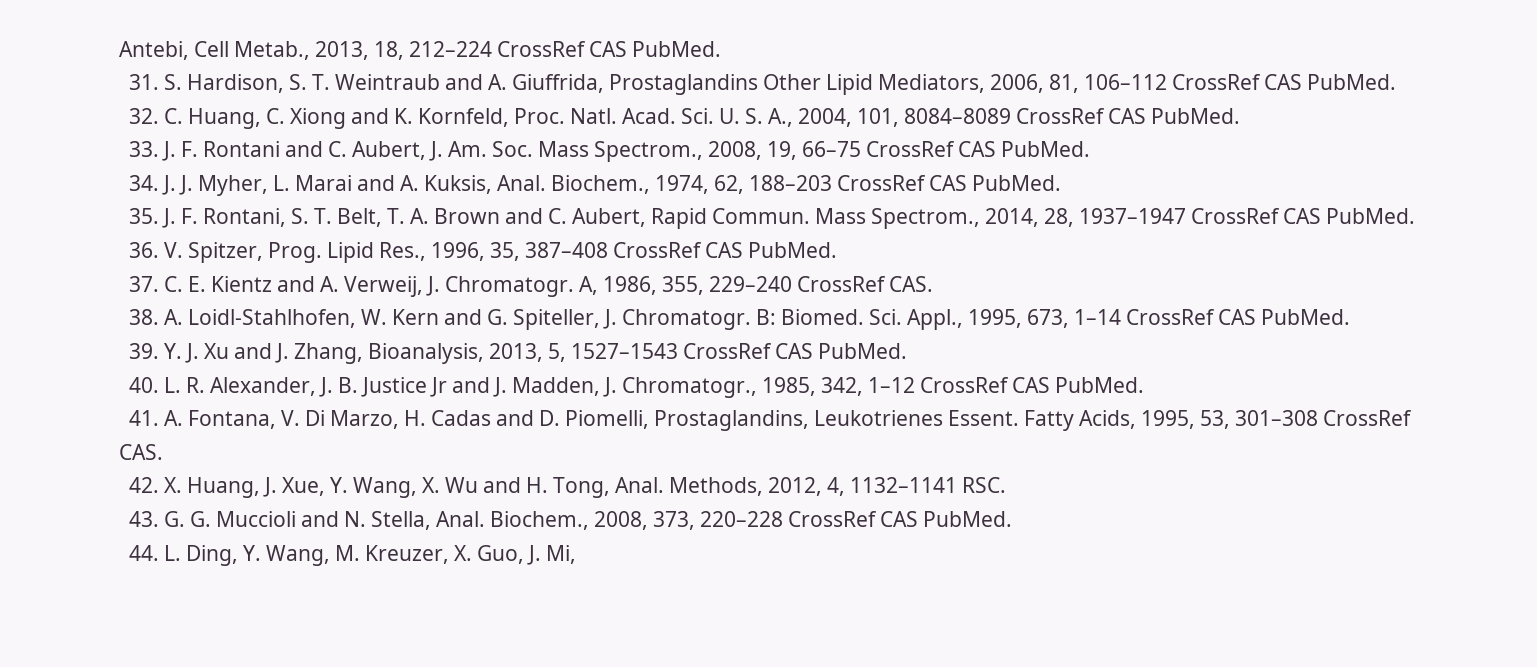Antebi, Cell Metab., 2013, 18, 212–224 CrossRef CAS PubMed.
  31. S. Hardison, S. T. Weintraub and A. Giuffrida, Prostaglandins Other Lipid Mediators, 2006, 81, 106–112 CrossRef CAS PubMed.
  32. C. Huang, C. Xiong and K. Kornfeld, Proc. Natl. Acad. Sci. U. S. A., 2004, 101, 8084–8089 CrossRef CAS PubMed.
  33. J. F. Rontani and C. Aubert, J. Am. Soc. Mass Spectrom., 2008, 19, 66–75 CrossRef CAS PubMed.
  34. J. J. Myher, L. Marai and A. Kuksis, Anal. Biochem., 1974, 62, 188–203 CrossRef CAS PubMed.
  35. J. F. Rontani, S. T. Belt, T. A. Brown and C. Aubert, Rapid Commun. Mass Spectrom., 2014, 28, 1937–1947 CrossRef CAS PubMed.
  36. V. Spitzer, Prog. Lipid Res., 1996, 35, 387–408 CrossRef CAS PubMed.
  37. C. E. Kientz and A. Verweij, J. Chromatogr. A, 1986, 355, 229–240 CrossRef CAS.
  38. A. Loidl-Stahlhofen, W. Kern and G. Spiteller, J. Chromatogr. B: Biomed. Sci. Appl., 1995, 673, 1–14 CrossRef CAS PubMed.
  39. Y. J. Xu and J. Zhang, Bioanalysis, 2013, 5, 1527–1543 CrossRef CAS PubMed.
  40. L. R. Alexander, J. B. Justice Jr and J. Madden, J. Chromatogr., 1985, 342, 1–12 CrossRef CAS PubMed.
  41. A. Fontana, V. Di Marzo, H. Cadas and D. Piomelli, Prostaglandins, Leukotrienes Essent. Fatty Acids, 1995, 53, 301–308 CrossRef CAS.
  42. X. Huang, J. Xue, Y. Wang, X. Wu and H. Tong, Anal. Methods, 2012, 4, 1132–1141 RSC.
  43. G. G. Muccioli and N. Stella, Anal. Biochem., 2008, 373, 220–228 CrossRef CAS PubMed.
  44. L. Ding, Y. Wang, M. Kreuzer, X. Guo, J. Mi,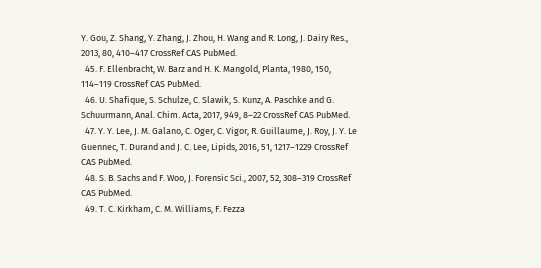Y. Gou, Z. Shang, Y. Zhang, J. Zhou, H. Wang and R. Long, J. Dairy Res., 2013, 80, 410–417 CrossRef CAS PubMed.
  45. F. Ellenbracht, W. Barz and H. K. Mangold, Planta, 1980, 150, 114–119 CrossRef CAS PubMed.
  46. U. Shafique, S. Schulze, C. Slawik, S. Kunz, A. Paschke and G. Schuurmann, Anal. Chim. Acta, 2017, 949, 8–22 CrossRef CAS PubMed.
  47. Y. Y. Lee, J. M. Galano, C. Oger, C. Vigor, R. Guillaume, J. Roy, J. Y. Le Guennec, T. Durand and J. C. Lee, Lipids, 2016, 51, 1217–1229 CrossRef CAS PubMed.
  48. S. B. Sachs and F. Woo, J. Forensic Sci., 2007, 52, 308–319 CrossRef CAS PubMed.
  49. T. C. Kirkham, C. M. Williams, F. Fezza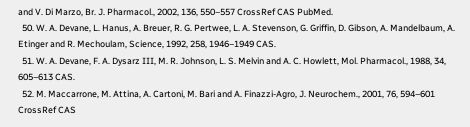and V. Di Marzo, Br. J. Pharmacol., 2002, 136, 550–557 CrossRef CAS PubMed.
  50. W. A. Devane, L. Hanus, A. Breuer, R. G. Pertwee, L. A. Stevenson, G. Griffin, D. Gibson, A. Mandelbaum, A. Etinger and R. Mechoulam, Science, 1992, 258, 1946–1949 CAS.
  51. W. A. Devane, F. A. Dysarz III, M. R. Johnson, L. S. Melvin and A. C. Howlett, Mol. Pharmacol., 1988, 34, 605–613 CAS.
  52. M. Maccarrone, M. Attina, A. Cartoni, M. Bari and A. Finazzi-Agro, J. Neurochem., 2001, 76, 594–601 CrossRef CAS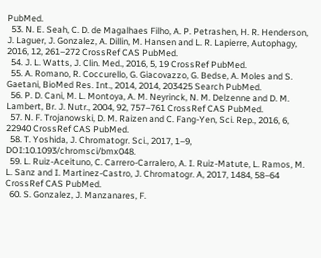PubMed.
  53. N. E. Seah, C. D. de Magalhaes Filho, A. P. Petrashen, H. R. Henderson, J. Laguer, J. Gonzalez, A. Dillin, M. Hansen and L. R. Lapierre, Autophagy, 2016, 12, 261–272 CrossRef CAS PubMed.
  54. J. L. Watts, J. Clin. Med., 2016, 5, 19 CrossRef PubMed.
  55. A. Romano, R. Coccurello, G. Giacovazzo, G. Bedse, A. Moles and S. Gaetani, BioMed Res. Int., 2014, 2014, 203425 Search PubMed.
  56. P. D. Cani, M. L. Montoya, A. M. Neyrinck, N. M. Delzenne and D. M. Lambert, Br. J. Nutr., 2004, 92, 757–761 CrossRef CAS PubMed.
  57. N. F. Trojanowski, D. M. Raizen and C. Fang-Yen, Sci. Rep., 2016, 6, 22940 CrossRef CAS PubMed.
  58. T. Yoshida, J. Chromatogr. Sci., 2017, 1–9,  DOI:10.1093/chromsci/bmx048.
  59. L. Ruiz-Aceituno, C. Carrero-Carralero, A. I. Ruiz-Matute, L. Ramos, M. L. Sanz and I. Martinez-Castro, J. Chromatogr. A, 2017, 1484, 58–64 CrossRef CAS PubMed.
  60. S. Gonzalez, J. Manzanares, F.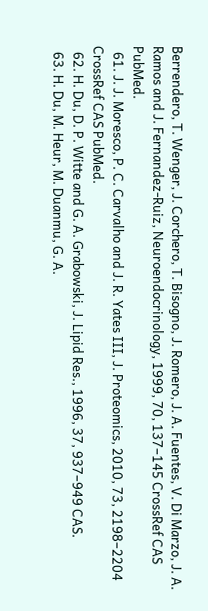Berrendero, T. Wenger, J. Corchero, T. Bisogno, J. Romero, J. A. Fuentes, V. Di Marzo, J. A. Ramos and J. Fernandez-Ruiz, Neuroendocrinology, 1999, 70, 137–145 CrossRef CAS PubMed.
  61. J. J. Moresco, P. C. Carvalho and J. R. Yates III, J. Proteomics, 2010, 73, 2198–2204 CrossRef CAS PubMed.
  62. H. Du, D. P. Witte and G. A. Grabowski, J. Lipid Res., 1996, 37, 937–949 CAS.
  63. H. Du, M. Heur, M. Duanmu, G. A.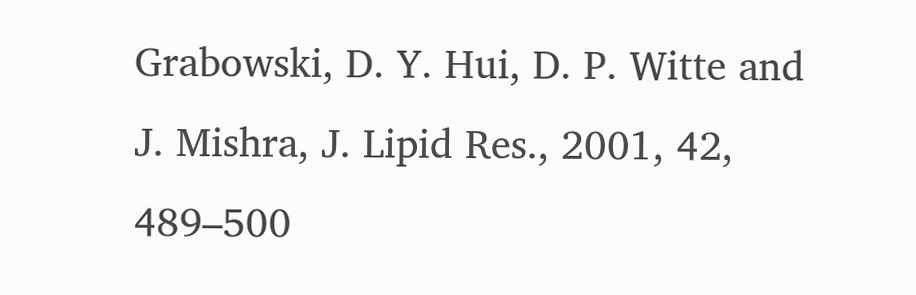Grabowski, D. Y. Hui, D. P. Witte and J. Mishra, J. Lipid Res., 2001, 42, 489–500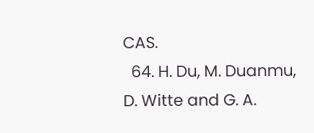CAS.
  64. H. Du, M. Duanmu, D. Witte and G. A.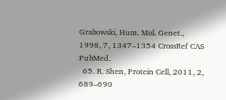Grabowski, Hum. Mol. Genet., 1998, 7, 1347–1354 CrossRef CAS PubMed.
  65. R. Shen, Protein Cell, 2011, 2, 689–690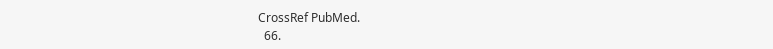CrossRef PubMed.
  66.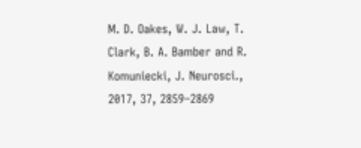M. D. Oakes, W. J. Law, T. Clark, B. A. Bamber and R. Komuniecki, J. Neurosci., 2017, 37, 2859–2869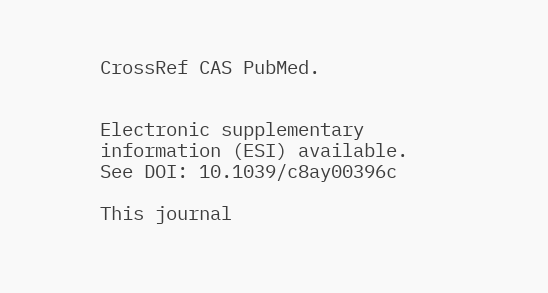CrossRef CAS PubMed.


Electronic supplementary information (ESI) available. See DOI: 10.1039/c8ay00396c

This journal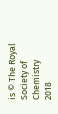is © The Royal Society of Chemistry 2018